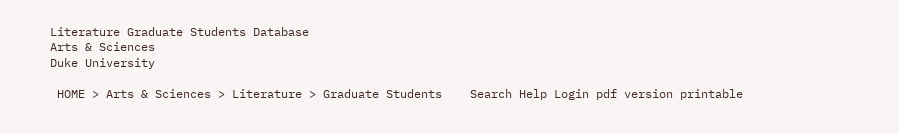Literature Graduate Students Database
Arts & Sciences
Duke University

 HOME > Arts & Sciences > Literature > Graduate Students    Search Help Login pdf version printable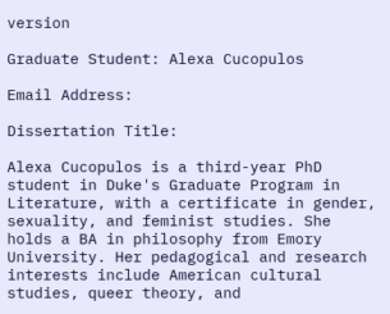version

Graduate Student: Alexa Cucopulos

Email Address:

Dissertation Title:

Alexa Cucopulos is a third-year PhD student in Duke's Graduate Program in Literature, with a certificate in gender, sexuality, and feminist studies. She holds a BA in philosophy from Emory University. Her pedagogical and research interests include American cultural studies, queer theory, and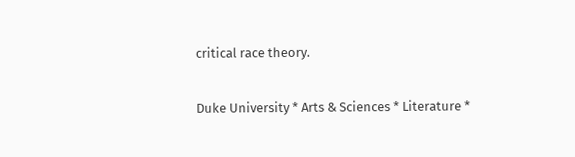critical race theory.

Duke University * Arts & Sciences * Literature *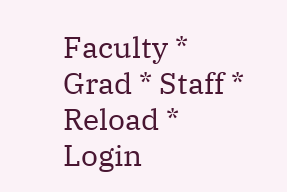Faculty * Grad * Staff * Reload * Login